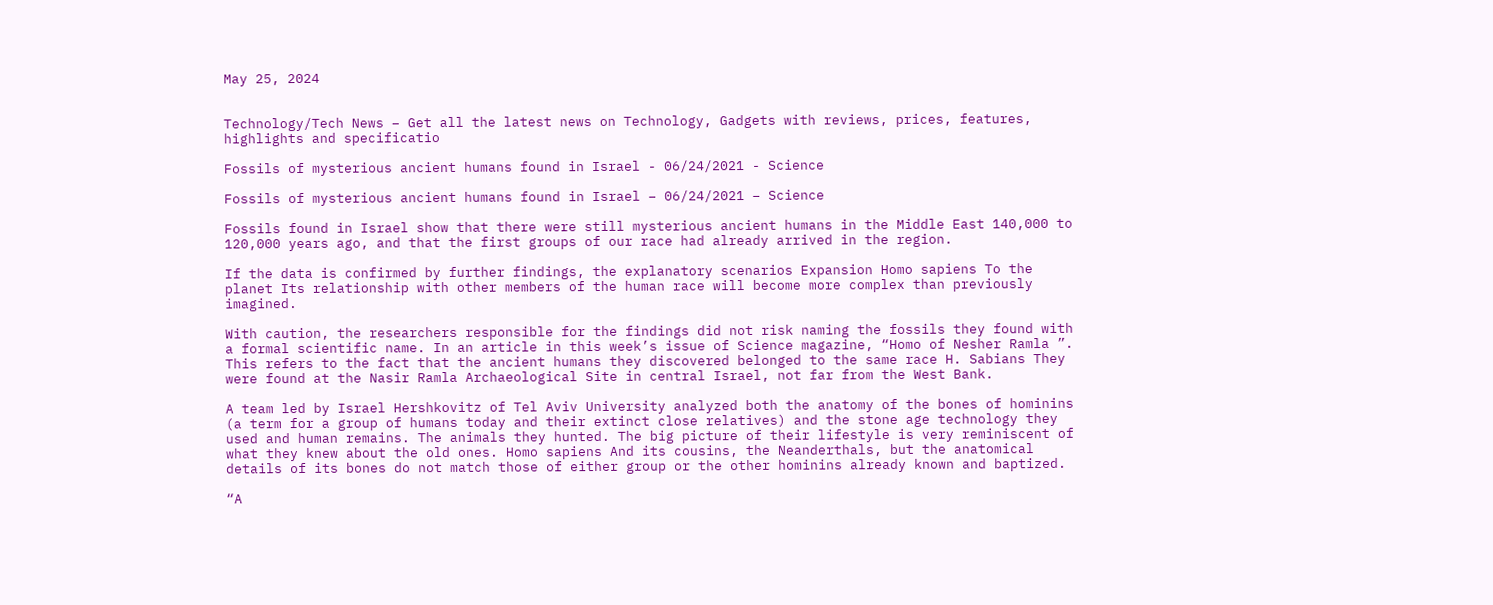May 25, 2024


Technology/Tech News – Get all the latest news on Technology, Gadgets with reviews, prices, features, highlights and specificatio

Fossils of mysterious ancient humans found in Israel - 06/24/2021 - Science

Fossils of mysterious ancient humans found in Israel – 06/24/2021 – Science

Fossils found in Israel show that there were still mysterious ancient humans in the Middle East 140,000 to 120,000 years ago, and that the first groups of our race had already arrived in the region.

If the data is confirmed by further findings, the explanatory scenarios Expansion Homo sapiens To the planet Its relationship with other members of the human race will become more complex than previously imagined.

With caution, the researchers responsible for the findings did not risk naming the fossils they found with a formal scientific name. In an article in this week’s issue of Science magazine, “Homo of Nesher Ramla ”. This refers to the fact that the ancient humans they discovered belonged to the same race H. Sabians They were found at the Nasir Ramla Archaeological Site in central Israel, not far from the West Bank.

A team led by Israel Hershkovitz of Tel Aviv University analyzed both the anatomy of the bones of hominins (a term for a group of humans today and their extinct close relatives) and the stone age technology they used and human remains. The animals they hunted. The big picture of their lifestyle is very reminiscent of what they knew about the old ones. Homo sapiens And its cousins, the Neanderthals, but the anatomical details of its bones do not match those of either group or the other hominins already known and baptized.

“A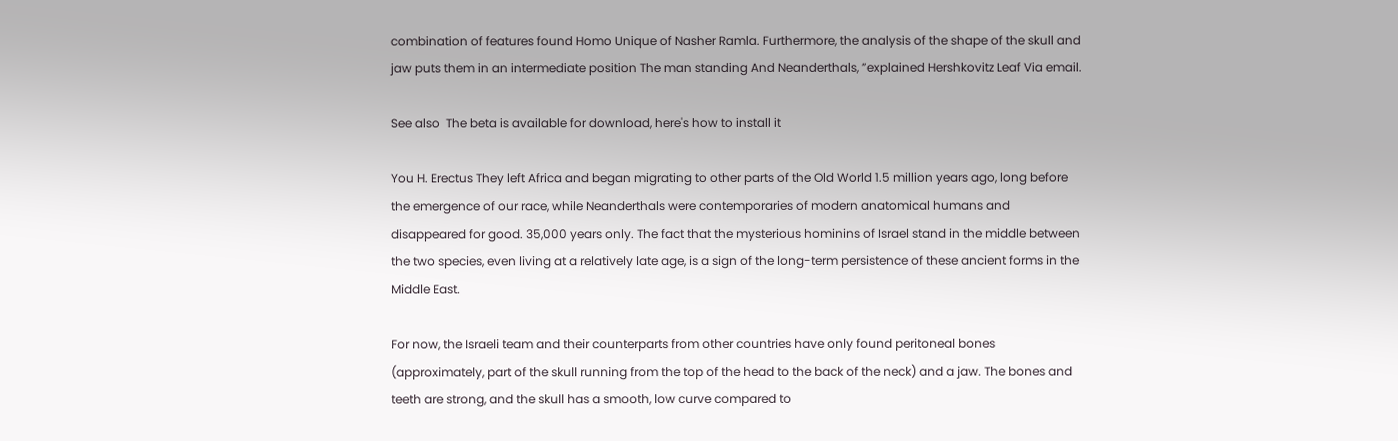combination of features found Homo Unique of Nasher Ramla. Furthermore, the analysis of the shape of the skull and jaw puts them in an intermediate position The man standing And Neanderthals, ”explained Hershkovitz Leaf Via email.

See also  The beta is available for download, here's how to install it

You H. Erectus They left Africa and began migrating to other parts of the Old World 1.5 million years ago, long before the emergence of our race, while Neanderthals were contemporaries of modern anatomical humans and disappeared for good. 35,000 years only. The fact that the mysterious hominins of Israel stand in the middle between the two species, even living at a relatively late age, is a sign of the long-term persistence of these ancient forms in the Middle East.

For now, the Israeli team and their counterparts from other countries have only found peritoneal bones (approximately, part of the skull running from the top of the head to the back of the neck) and a jaw. The bones and teeth are strong, and the skull has a smooth, low curve compared to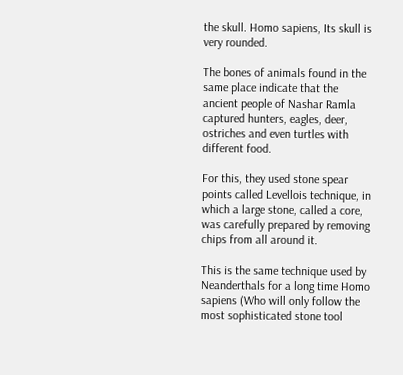the skull. Homo sapiens, Its skull is very rounded.

The bones of animals found in the same place indicate that the ancient people of Nashar Ramla captured hunters, eagles, deer, ostriches and even turtles with different food.

For this, they used stone spear points called Levellois technique, in which a large stone, called a core, was carefully prepared by removing chips from all around it.

This is the same technique used by Neanderthals for a long time Homo sapiens (Who will only follow the most sophisticated stone tool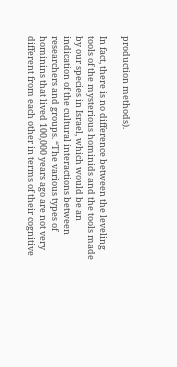production methods).

In fact, there is no difference between the leveling tools of the mysterious hominids and the tools made by our species in Israel, which would be an indication of the cultural interactions between researchers and groups. “The various types of hominins that lived 100,000 years ago are not very different from each other in terms of their cognitive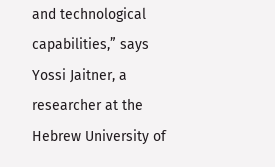and technological capabilities,” says Yossi Jaitner, a researcher at the Hebrew University of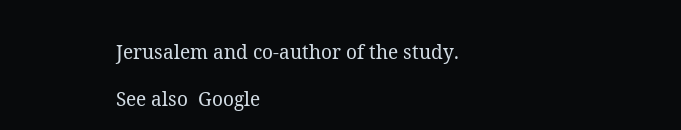Jerusalem and co-author of the study.

See also  Google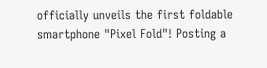officially unveils the first foldable smartphone "Pixel Fold"! Posting a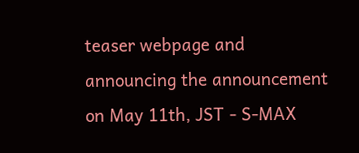teaser webpage and announcing the announcement on May 11th, JST - S-MAX